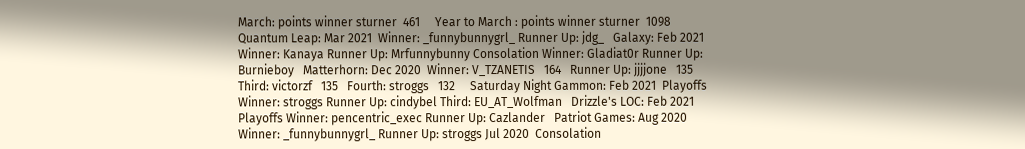March: points winner sturner  461     Year to March : points winner sturner  1098     Quantum Leap: Mar 2021  Winner: _funnybunnygrl_ Runner Up: jdg_   Galaxy: Feb 2021  Winner: Kanaya Runner Up: Mrfunnybunny Consolation Winner: Gladiat0r Runner Up: Burnieboy   Matterhorn: Dec 2020  Winner: V_TZANETIS   164   Runner Up: jjjjone   135   Third: victorzf   135   Fourth: stroggs   132     Saturday Night Gammon: Feb 2021  Playoffs Winner: stroggs Runner Up: cindybel Third: EU_AT_Wolfman   Drizzle's LOC: Feb 2021  Playoffs Winner: pencentric_exec Runner Up: Cazlander   Patriot Games: Aug 2020  Winner: _funnybunnygrl_ Runner Up: stroggs Jul 2020  Consolation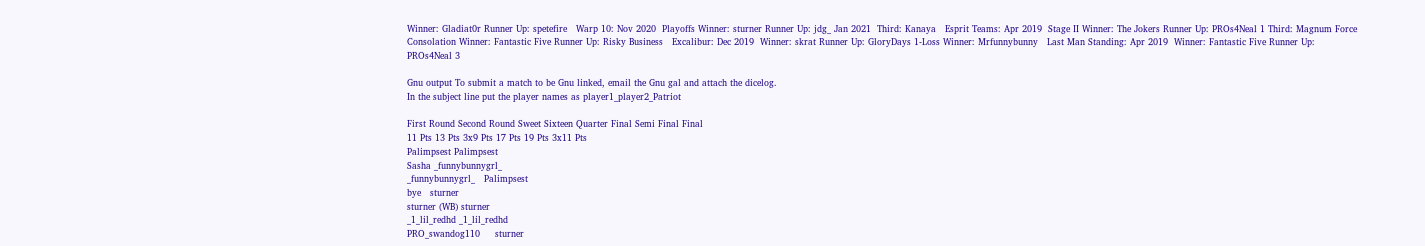Winner: Gladiat0r Runner Up: spetefire   Warp 10: Nov 2020  Playoffs Winner: sturner Runner Up: jdg_ Jan 2021  Third: Kanaya   Esprit Teams: Apr 2019  Stage II Winner: The Jokers Runner Up: PROs4Neal 1 Third: Magnum Force Consolation Winner: Fantastic Five Runner Up: Risky Business   Excalibur: Dec 2019  Winner: skrat Runner Up: GloryDays 1-Loss Winner: Mrfunnybunny   Last Man Standing: Apr 2019  Winner: Fantastic Five Runner Up: PROs4Neal 3

Gnu output To submit a match to be Gnu linked, email the Gnu gal and attach the dicelog.
In the subject line put the player names as player1_player2_Patriot

First Round Second Round Sweet Sixteen Quarter Final Semi Final Final
11 Pts 13 Pts 3x9 Pts 17 Pts 19 Pts 3x11 Pts
Palimpsest Palimpsest
Sasha _funnybunnygrl_
_funnybunnygrl_   Palimpsest
bye   sturner
sturner (WB) sturner
_1_lil_redhd _1_lil_redhd
PRO_swandog110     sturner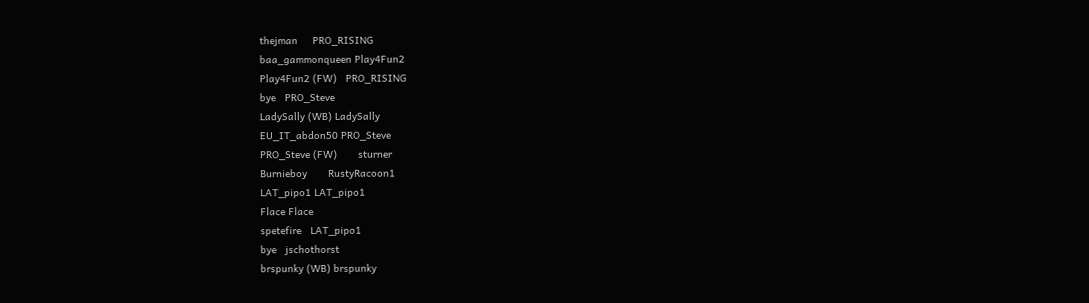thejman     PRO_RISING
baa_gammonqueen Play4Fun2
Play4Fun2 (FW)   PRO_RISING
bye   PRO_Steve
LadySally (WB) LadySally
EU_IT_abdon50 PRO_Steve
PRO_Steve (FW)       sturner
Burnieboy       RustyRacoon1
LAT_pipo1 LAT_pipo1
Flace Flace
spetefire   LAT_pipo1
bye   jschothorst
brspunky (WB) brspunky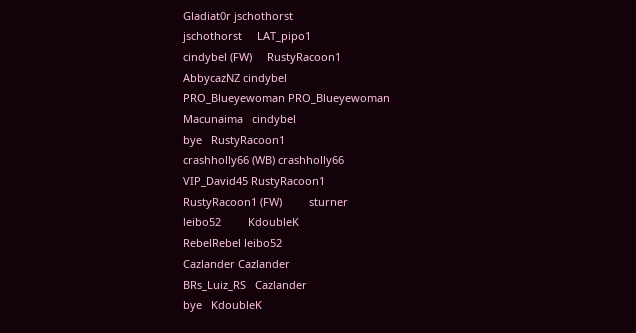Gladiat0r jschothorst
jschothorst     LAT_pipo1
cindybel (FW)     RustyRacoon1
AbbycazNZ cindybel
PRO_Blueyewoman PRO_Blueyewoman
Macunaima   cindybel
bye   RustyRacoon1
crashholly66 (WB) crashholly66
VIP_David45 RustyRacoon1
RustyRacoon1 (FW)         sturner
leibo52         KdoubleK
RebelRebel leibo52
Cazlander Cazlander
BRs_Luiz_RS   Cazlander
bye   KdoubleK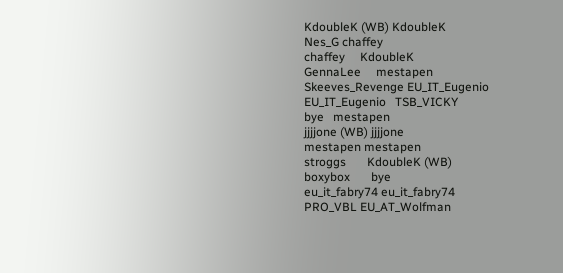KdoubleK (WB) KdoubleK
Nes_G chaffey
chaffey     KdoubleK
GennaLee     mestapen
Skeeves_Revenge EU_IT_Eugenio
EU_IT_Eugenio   TSB_VICKY
bye   mestapen
jjjjone (WB) jjjjone
mestapen mestapen
stroggs       KdoubleK (WB)
boxybox       bye
eu_it_fabry74 eu_it_fabry74
PRO_VBL EU_AT_Wolfman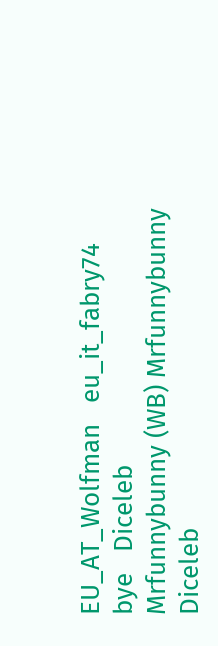EU_AT_Wolfman   eu_it_fabry74
bye   Diceleb
Mrfunnybunny (WB) Mrfunnybunny
Diceleb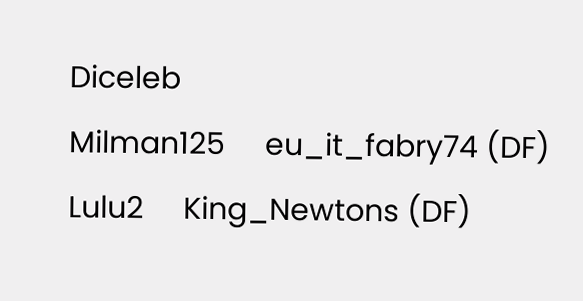Diceleb
Milman125     eu_it_fabry74 (DF)
Lulu2     King_Newtons (DF)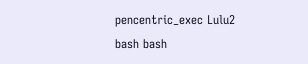pencentric_exec Lulu2
bash bash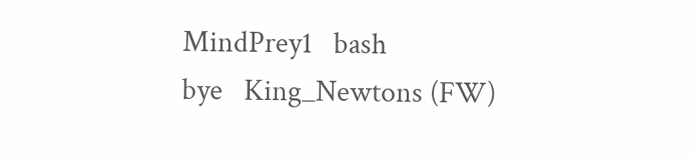MindPrey1   bash
bye   King_Newtons (FW)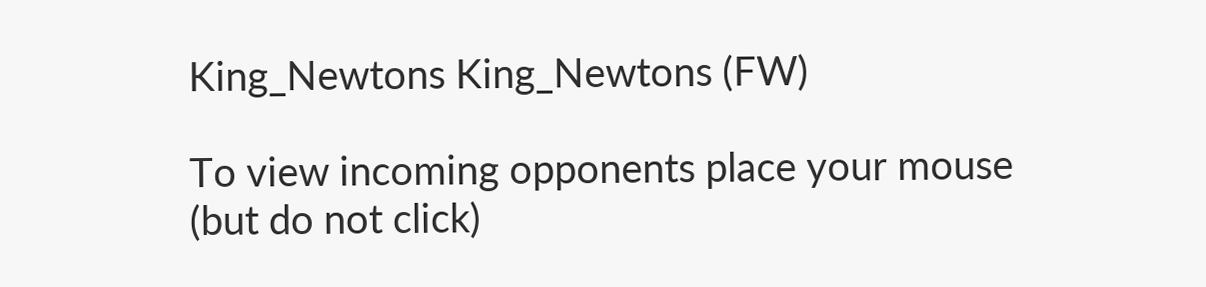King_Newtons King_Newtons (FW)

To view incoming opponents place your mouse (but do not click)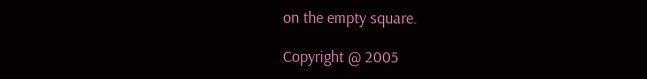on the empty square.

Copyright @ 2005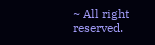~ All right reserved.